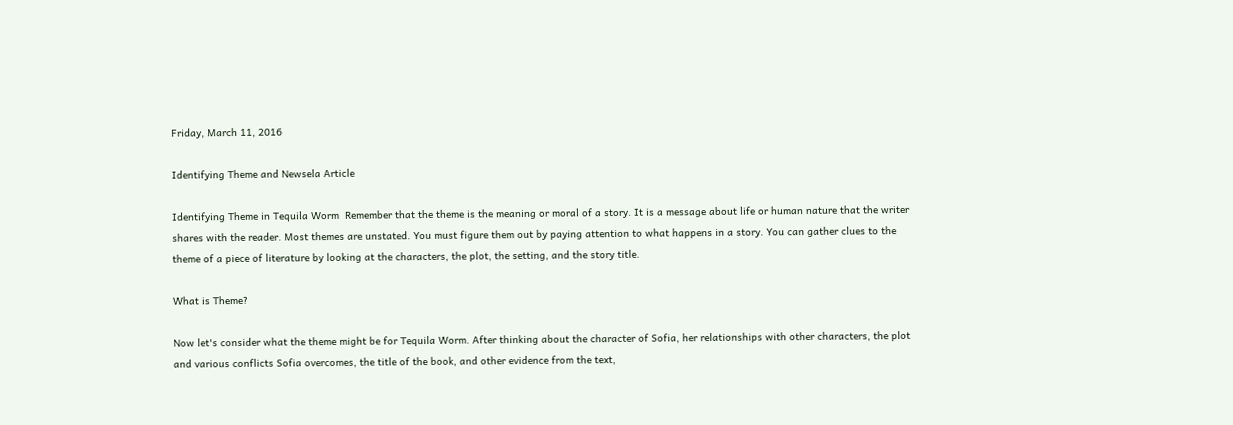Friday, March 11, 2016

Identifying Theme and Newsela Article

Identifying Theme in Tequila Worm  Remember that the theme is the meaning or moral of a story. It is a message about life or human nature that the writer shares with the reader. Most themes are unstated. You must figure them out by paying attention to what happens in a story. You can gather clues to the theme of a piece of literature by looking at the characters, the plot, the setting, and the story title.

What is Theme?

Now let's consider what the theme might be for Tequila Worm. After thinking about the character of Sofia, her relationships with other characters, the plot and various conflicts Sofia overcomes, the title of the book, and other evidence from the text,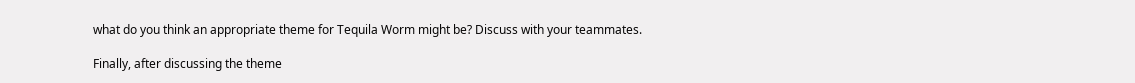what do you think an appropriate theme for Tequila Worm might be? Discuss with your teammates.

Finally, after discussing the theme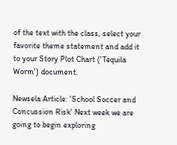of the text with the class, select your favorite theme statement and add it to your Story Plot Chart ('Tequila Worm') document.

Newsela Article: 'School Soccer and Concussion Risk' Next week we are going to begin exploring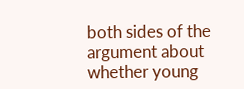both sides of the argument about whether young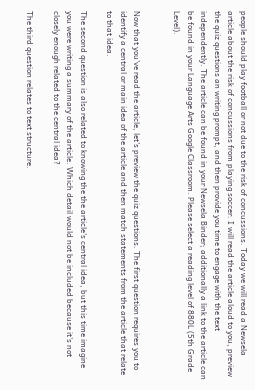people should play football or not due to the risk of concussions. Today we will read a Newsela article about the risk of concussions from playing soccer. I will read the article aloud to you, preview the quiz questions an writing prompt, and then provide you time to engage with the text independently. The article can be found in your Newsela Binder; additionally a link to the article can be found in your Language Arts Google Classroom. Please select a reading level of 880L (5th Grade Level).


Now that you've read the article, let's preview the quiz questions. The first question requires you to identify a central or main idea of the article and then match statements from the article that relate to that idea.

The second question is also related to knowing the the article's central idea, but this time imagine you were writing a summary of the article. Which detail would not be included because it's not closely enough related to the central idea?

The third question relates to text structure.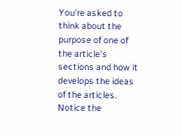You're asked to think about the purpose of one of the article's sections and how it develops the ideas of the articles. Notice the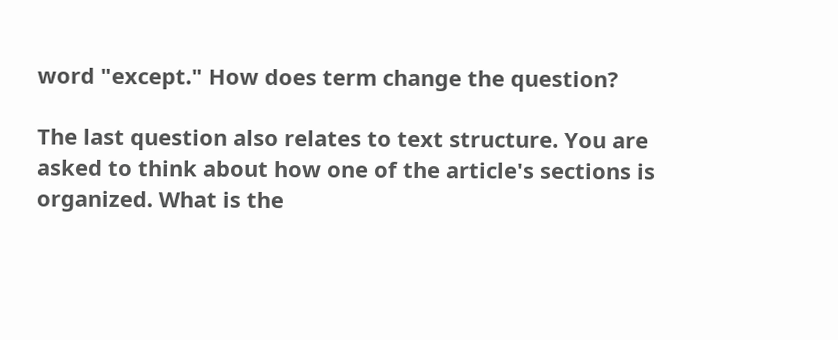word "except." How does term change the question?

The last question also relates to text structure. You are asked to think about how one of the article's sections is organized. What is the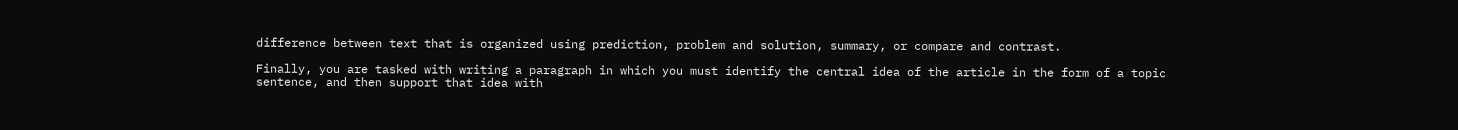difference between text that is organized using prediction, problem and solution, summary, or compare and contrast.

Finally, you are tasked with writing a paragraph in which you must identify the central idea of the article in the form of a topic sentence, and then support that idea with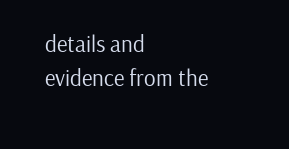details and evidence from the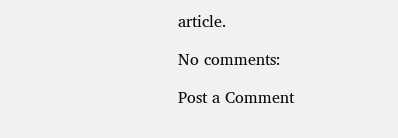article.

No comments:

Post a Comment